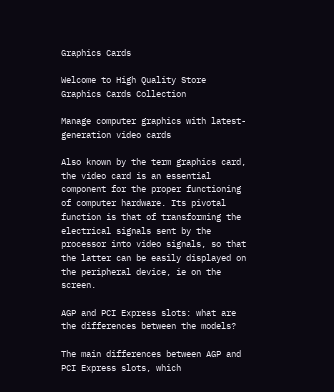Graphics Cards

Welcome to High Quality Store Graphics Cards Collection

Manage computer graphics with latest-generation video cards

Also known by the term graphics card, the video card is an essential component for the proper functioning of computer hardware. Its pivotal function is that of transforming the electrical signals sent by the processor into video signals, so that the latter can be easily displayed on the peripheral device, ie on the screen.

AGP and PCI Express slots: what are the differences between the models?

The main differences between AGP and PCI Express slots, which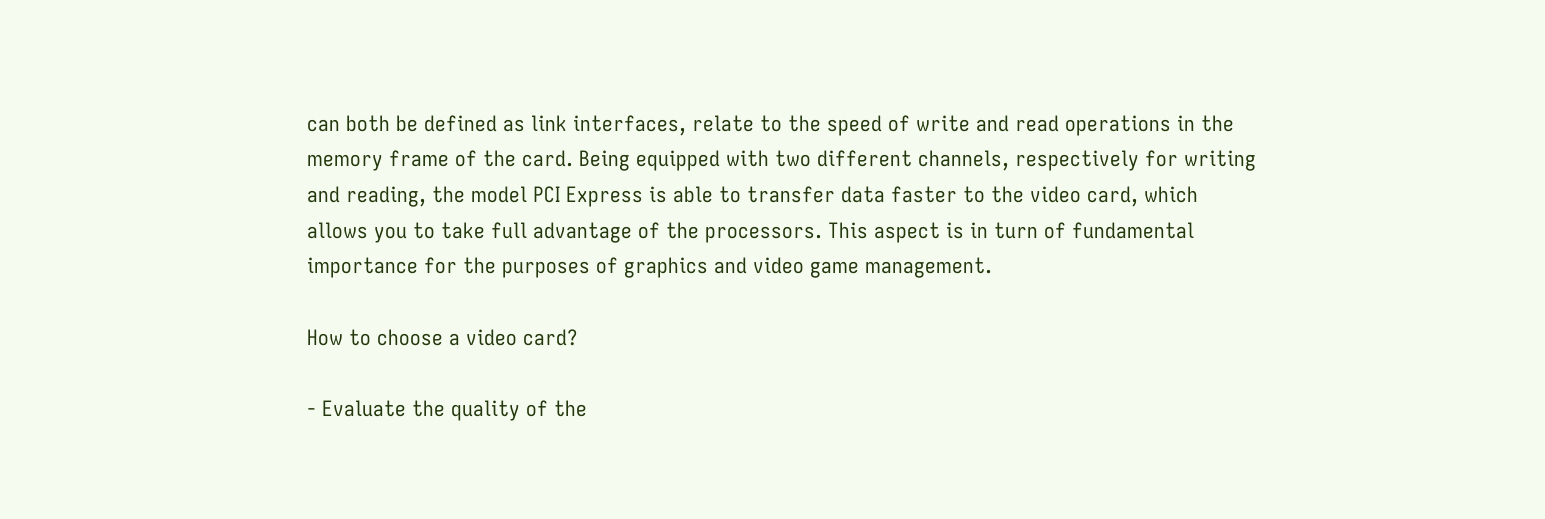can both be defined as link interfaces, relate to the speed of write and read operations in the memory frame of the card. Being equipped with two different channels, respectively for writing and reading, the model PCI Express is able to transfer data faster to the video card, which allows you to take full advantage of the processors. This aspect is in turn of fundamental importance for the purposes of graphics and video game management.

How to choose a video card?

- Evaluate the quality of the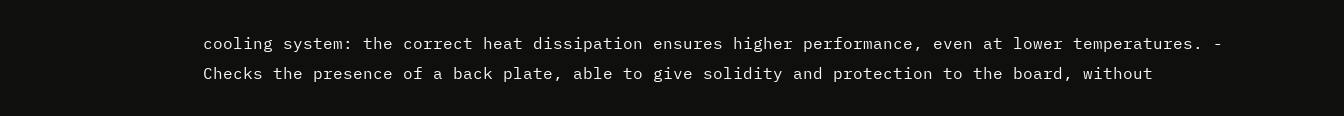cooling system: the correct heat dissipation ensures higher performance, even at lower temperatures. - Checks the presence of a back plate, able to give solidity and protection to the board, without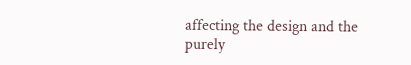affecting the design and the purely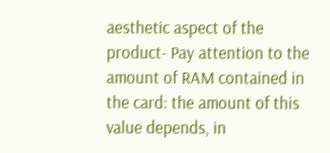aesthetic aspect of the product- Pay attention to the amount of RAM contained in the card: the amount of this value depends, in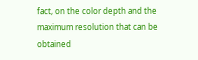fact, on the color depth and the maximum resolution that can be obtained